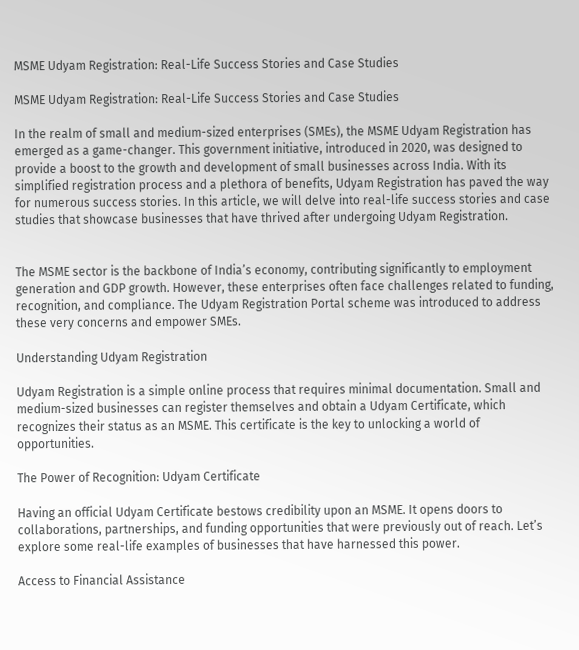MSME Udyam Registration: Real-Life Success Stories and Case Studies

MSME Udyam Registration: Real-Life Success Stories and Case Studies

In the realm of small and medium-sized enterprises (SMEs), the MSME Udyam Registration has emerged as a game-changer. This government initiative, introduced in 2020, was designed to provide a boost to the growth and development of small businesses across India. With its simplified registration process and a plethora of benefits, Udyam Registration has paved the way for numerous success stories. In this article, we will delve into real-life success stories and case studies that showcase businesses that have thrived after undergoing Udyam Registration.


The MSME sector is the backbone of India’s economy, contributing significantly to employment generation and GDP growth. However, these enterprises often face challenges related to funding, recognition, and compliance. The Udyam Registration Portal scheme was introduced to address these very concerns and empower SMEs.

Understanding Udyam Registration

Udyam Registration is a simple online process that requires minimal documentation. Small and medium-sized businesses can register themselves and obtain a Udyam Certificate, which recognizes their status as an MSME. This certificate is the key to unlocking a world of opportunities.

The Power of Recognition: Udyam Certificate

Having an official Udyam Certificate bestows credibility upon an MSME. It opens doors to collaborations, partnerships, and funding opportunities that were previously out of reach. Let’s explore some real-life examples of businesses that have harnessed this power.

Access to Financial Assistance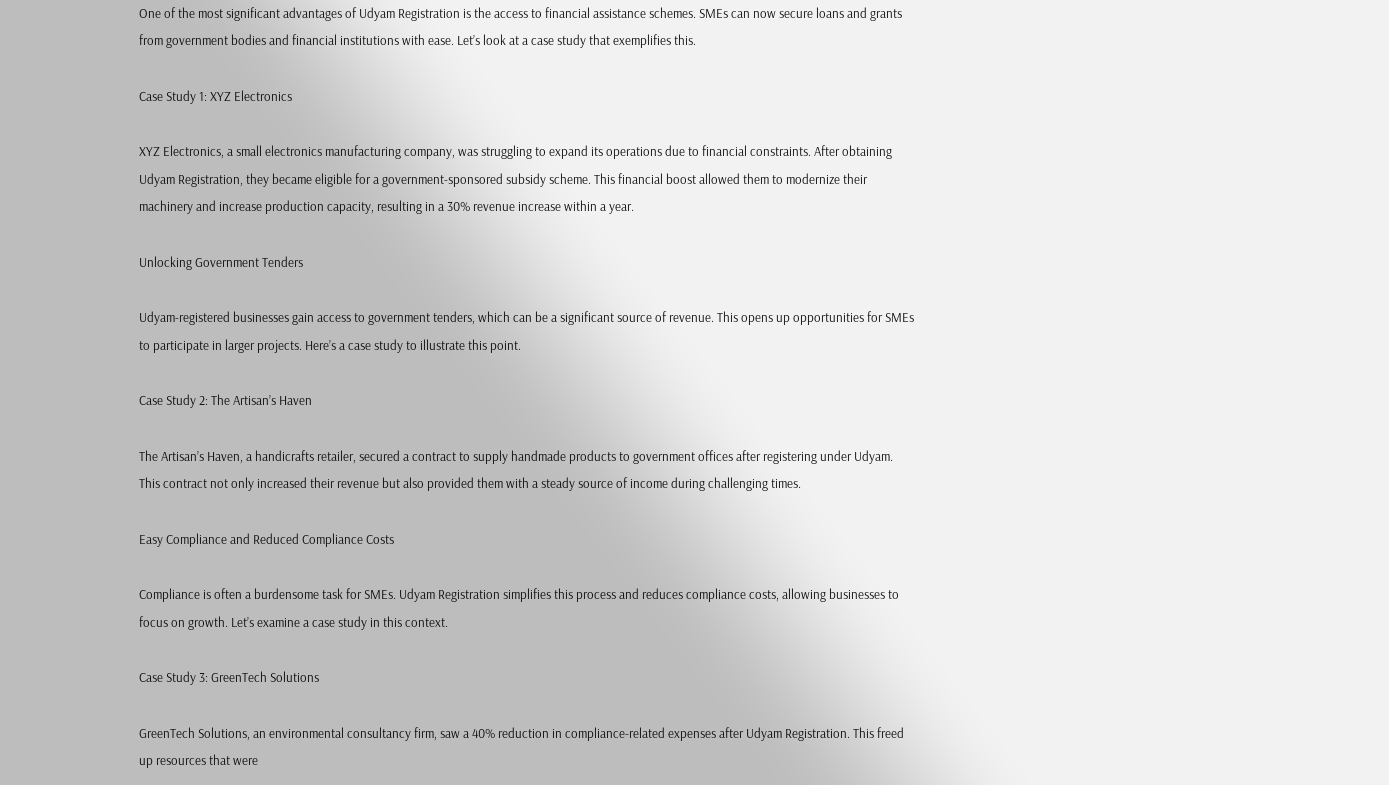One of the most significant advantages of Udyam Registration is the access to financial assistance schemes. SMEs can now secure loans and grants from government bodies and financial institutions with ease. Let’s look at a case study that exemplifies this.

Case Study 1: XYZ Electronics

XYZ Electronics, a small electronics manufacturing company, was struggling to expand its operations due to financial constraints. After obtaining Udyam Registration, they became eligible for a government-sponsored subsidy scheme. This financial boost allowed them to modernize their machinery and increase production capacity, resulting in a 30% revenue increase within a year.

Unlocking Government Tenders

Udyam-registered businesses gain access to government tenders, which can be a significant source of revenue. This opens up opportunities for SMEs to participate in larger projects. Here’s a case study to illustrate this point.

Case Study 2: The Artisan’s Haven

The Artisan’s Haven, a handicrafts retailer, secured a contract to supply handmade products to government offices after registering under Udyam. This contract not only increased their revenue but also provided them with a steady source of income during challenging times.

Easy Compliance and Reduced Compliance Costs

Compliance is often a burdensome task for SMEs. Udyam Registration simplifies this process and reduces compliance costs, allowing businesses to focus on growth. Let’s examine a case study in this context.

Case Study 3: GreenTech Solutions

GreenTech Solutions, an environmental consultancy firm, saw a 40% reduction in compliance-related expenses after Udyam Registration. This freed up resources that were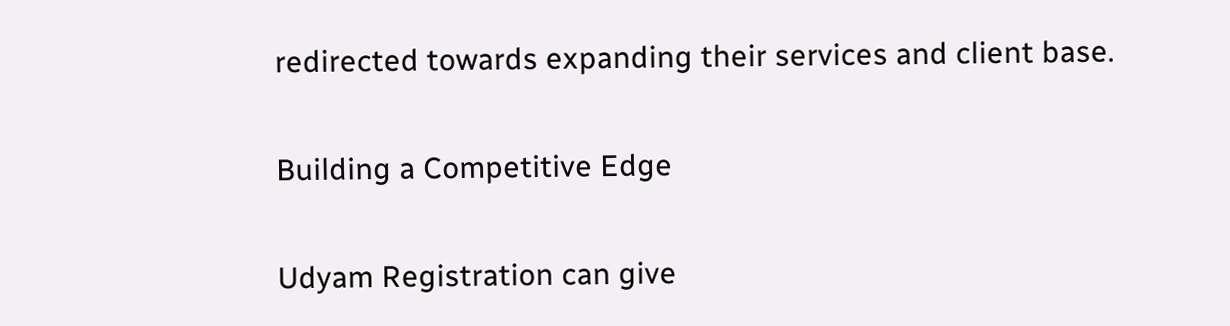redirected towards expanding their services and client base.

Building a Competitive Edge

Udyam Registration can give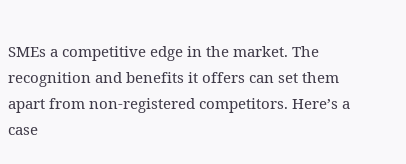SMEs a competitive edge in the market. The recognition and benefits it offers can set them apart from non-registered competitors. Here’s a case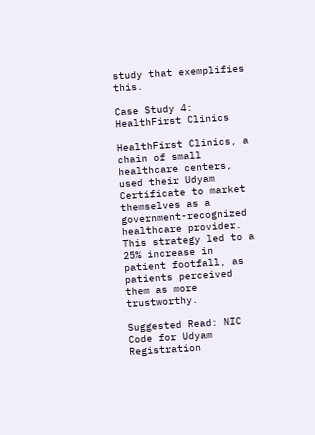study that exemplifies this.

Case Study 4: HealthFirst Clinics

HealthFirst Clinics, a chain of small healthcare centers, used their Udyam Certificate to market themselves as a government-recognized healthcare provider. This strategy led to a 25% increase in patient footfall, as patients perceived them as more trustworthy.

Suggested Read: NIC Code for Udyam Registration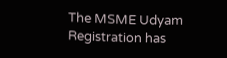The MSME Udyam Registration has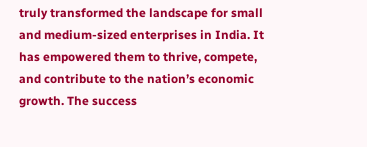truly transformed the landscape for small and medium-sized enterprises in India. It has empowered them to thrive, compete, and contribute to the nation’s economic growth. The success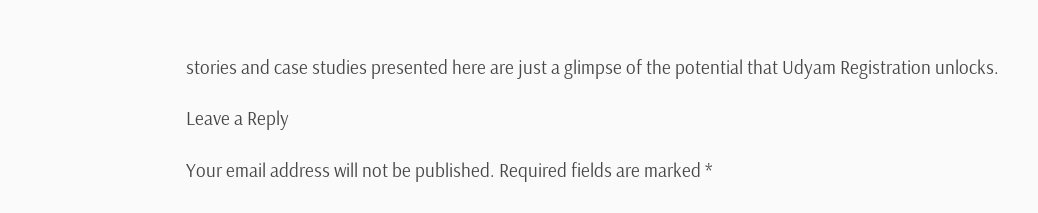stories and case studies presented here are just a glimpse of the potential that Udyam Registration unlocks.

Leave a Reply

Your email address will not be published. Required fields are marked *